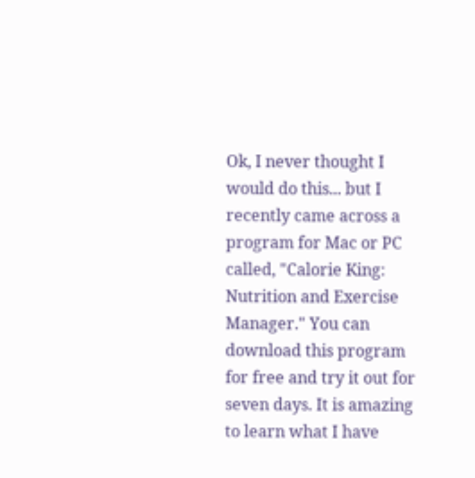Ok, I never thought I would do this... but I recently came across a program for Mac or PC called, "Calorie King: Nutrition and Exercise Manager." You can download this program for free and try it out for seven days. It is amazing to learn what I have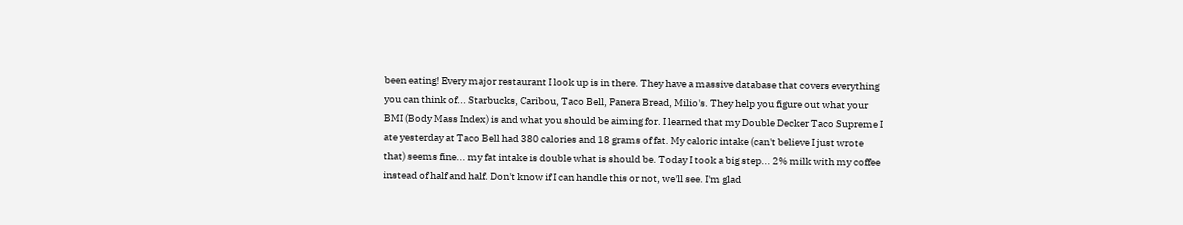been eating! Every major restaurant I look up is in there. They have a massive database that covers everything you can think of... Starbucks, Caribou, Taco Bell, Panera Bread, Milio's. They help you figure out what your BMI (Body Mass Index) is and what you should be aiming for. I learned that my Double Decker Taco Supreme I ate yesterday at Taco Bell had 380 calories and 18 grams of fat. My caloric intake (can't believe I just wrote that) seems fine... my fat intake is double what is should be. Today I took a big step... 2% milk with my coffee instead of half and half. Don't know if I can handle this or not, we'll see. I'm glad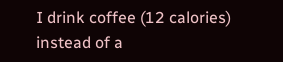I drink coffee (12 calories) instead of a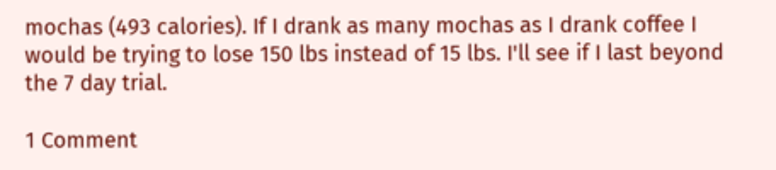mochas (493 calories). If I drank as many mochas as I drank coffee I would be trying to lose 150 lbs instead of 15 lbs. I'll see if I last beyond the 7 day trial.

1 Comment